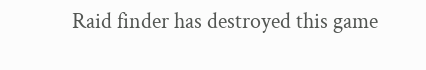Raid finder has destroyed this game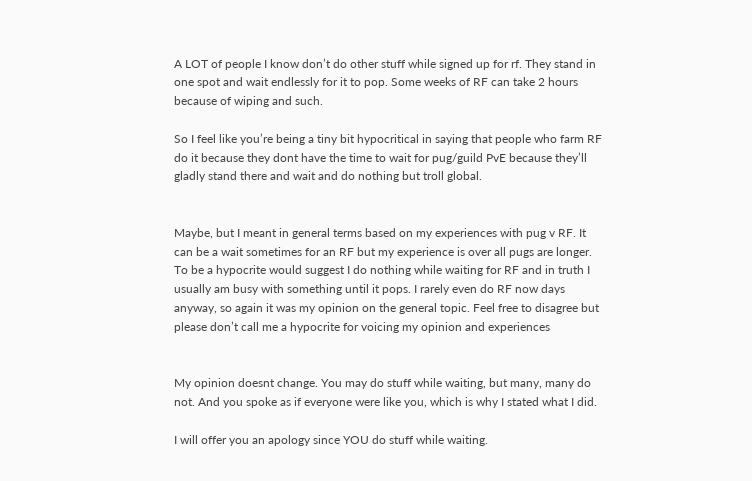A LOT of people I know don’t do other stuff while signed up for rf. They stand in one spot and wait endlessly for it to pop. Some weeks of RF can take 2 hours because of wiping and such.

So I feel like you’re being a tiny bit hypocritical in saying that people who farm RF do it because they dont have the time to wait for pug/guild PvE because they’ll gladly stand there and wait and do nothing but troll global.


Maybe, but I meant in general terms based on my experiences with pug v RF. It can be a wait sometimes for an RF but my experience is over all pugs are longer. To be a hypocrite would suggest I do nothing while waiting for RF and in truth I usually am busy with something until it pops. I rarely even do RF now days anyway, so again it was my opinion on the general topic. Feel free to disagree but please don’t call me a hypocrite for voicing my opinion and experiences


My opinion doesnt change. You may do stuff while waiting, but many, many do not. And you spoke as if everyone were like you, which is why I stated what I did.

I will offer you an apology since YOU do stuff while waiting.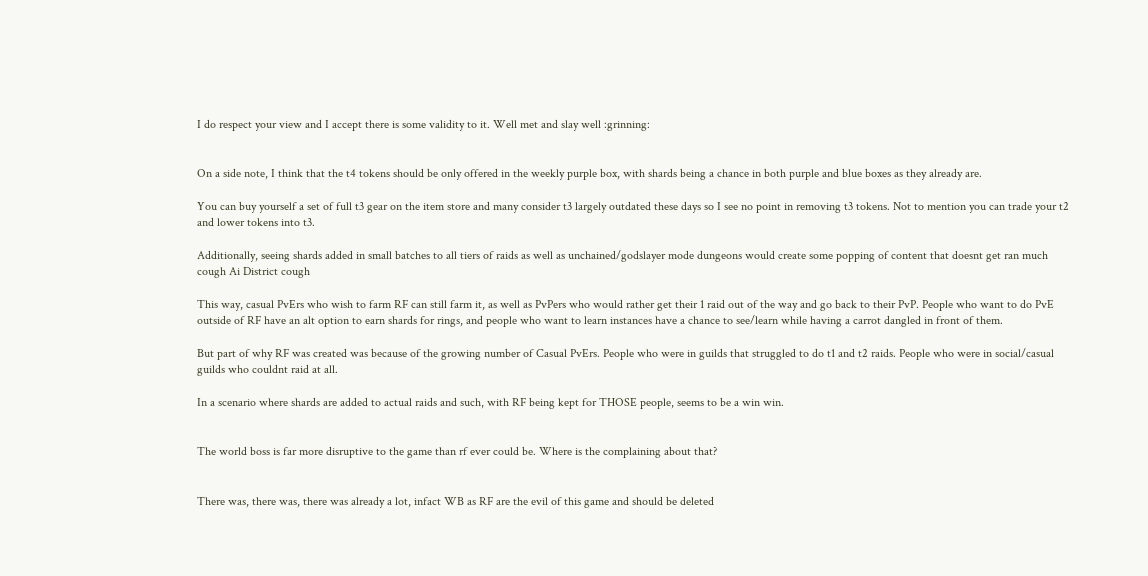I do respect your view and I accept there is some validity to it. Well met and slay well :grinning:


On a side note, I think that the t4 tokens should be only offered in the weekly purple box, with shards being a chance in both purple and blue boxes as they already are.

You can buy yourself a set of full t3 gear on the item store and many consider t3 largely outdated these days so I see no point in removing t3 tokens. Not to mention you can trade your t2 and lower tokens into t3.

Additionally, seeing shards added in small batches to all tiers of raids as well as unchained/godslayer mode dungeons would create some popping of content that doesnt get ran much cough Ai District cough

This way, casual PvErs who wish to farm RF can still farm it, as well as PvPers who would rather get their 1 raid out of the way and go back to their PvP. People who want to do PvE outside of RF have an alt option to earn shards for rings, and people who want to learn instances have a chance to see/learn while having a carrot dangled in front of them.

But part of why RF was created was because of the growing number of Casual PvErs. People who were in guilds that struggled to do t1 and t2 raids. People who were in social/casual guilds who couldnt raid at all.

In a scenario where shards are added to actual raids and such, with RF being kept for THOSE people, seems to be a win win.


The world boss is far more disruptive to the game than rf ever could be. Where is the complaining about that?


There was, there was, there was already a lot, infact WB as RF are the evil of this game and should be deleted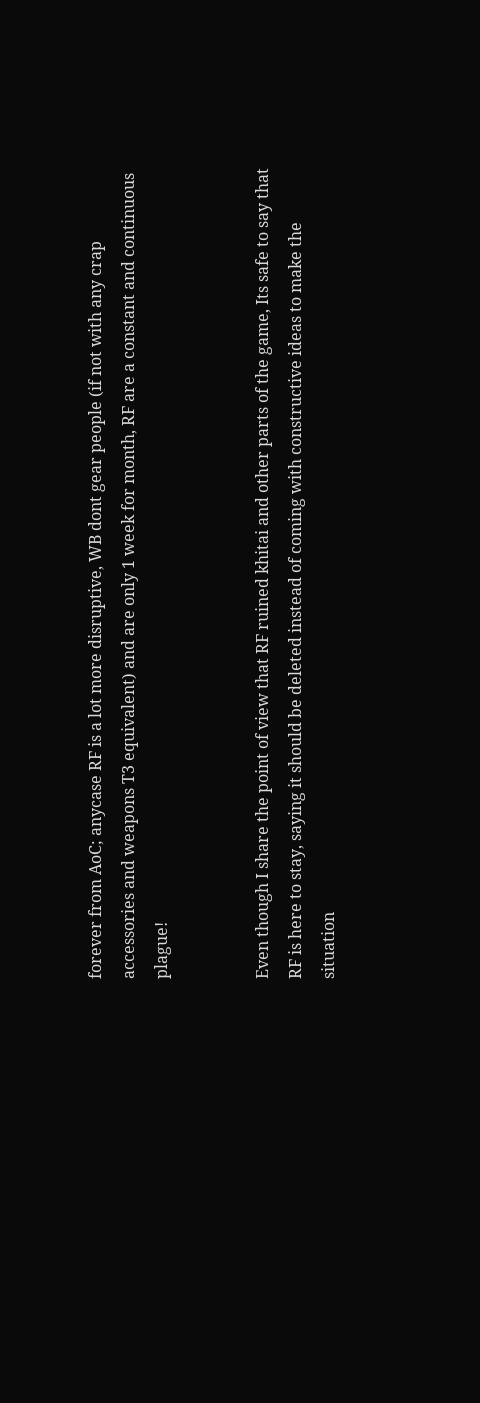forever from AoC; anycase RF is a lot more disruptive, WB dont gear people (if not with any crap accessories and weapons T3 equivalent) and are only 1 week for month, RF are a constant and continuous plague!


Even though I share the point of view that RF ruined khitai and other parts of the game, Its safe to say that RF is here to stay, saying it should be deleted instead of coming with constructive ideas to make the situation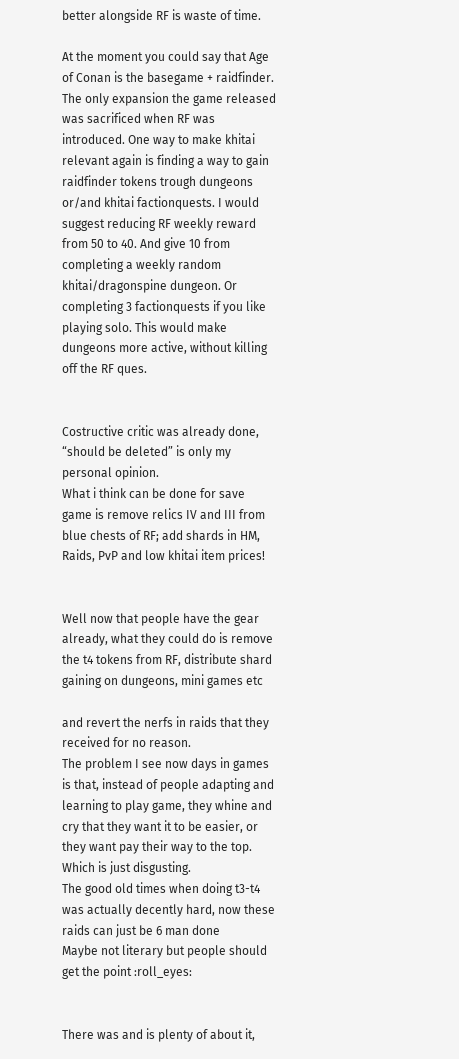better alongside RF is waste of time.

At the moment you could say that Age of Conan is the basegame + raidfinder. The only expansion the game released was sacrificed when RF was introduced. One way to make khitai relevant again is finding a way to gain raidfinder tokens trough dungeons or/and khitai factionquests. I would suggest reducing RF weekly reward from 50 to 40. And give 10 from completing a weekly random khitai/dragonspine dungeon. Or completing 3 factionquests if you like playing solo. This would make dungeons more active, without killing off the RF ques.


Costructive critic was already done, “should be deleted” is only my personal opinion.
What i think can be done for save game is remove relics IV and III from blue chests of RF; add shards in HM, Raids, PvP and low khitai item prices!


Well now that people have the gear already, what they could do is remove the t4 tokens from RF, distribute shard gaining on dungeons, mini games etc

and revert the nerfs in raids that they received for no reason.
The problem I see now days in games is that, instead of people adapting and learning to play game, they whine and cry that they want it to be easier, or they want pay their way to the top. Which is just disgusting.
The good old times when doing t3-t4 was actually decently hard, now these raids can just be 6 man done
Maybe not literary but people should get the point :roll_eyes:


There was and is plenty of about it,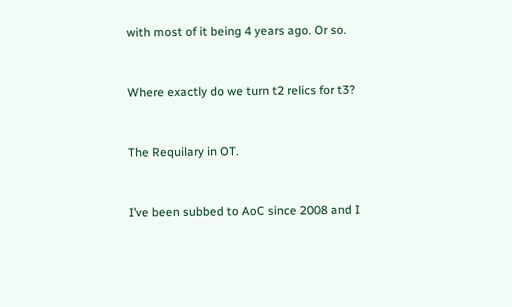with most of it being 4 years ago. Or so.


Where exactly do we turn t2 relics for t3?


The Requilary in OT.


I’ve been subbed to AoC since 2008 and I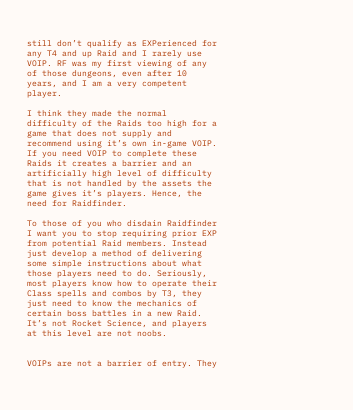still don’t qualify as EXPerienced for any T4 and up Raid and I rarely use VOIP. RF was my first viewing of any of those dungeons, even after 10 years, and I am a very competent player.

I think they made the normal difficulty of the Raids too high for a game that does not supply and recommend using it’s own in-game VOIP. If you need VOIP to complete these Raids it creates a barrier and an artificially high level of difficulty that is not handled by the assets the game gives it’s players. Hence, the need for Raidfinder.

To those of you who disdain Raidfinder I want you to stop requiring prior EXP from potential Raid members. Instead just develop a method of delivering some simple instructions about what those players need to do. Seriously, most players know how to operate their Class spells and combos by T3, they just need to know the mechanics of certain boss battles in a new Raid. It’s not Rocket Science, and players at this level are not noobs.


VOIPs are not a barrier of entry. They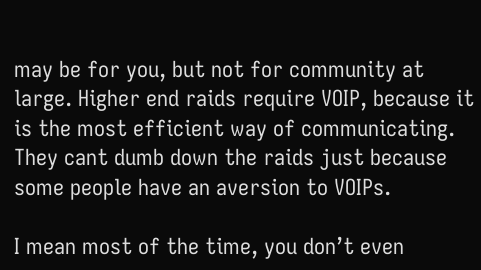may be for you, but not for community at large. Higher end raids require VOIP, because it is the most efficient way of communicating. They cant dumb down the raids just because some people have an aversion to VOIPs.

I mean most of the time, you don’t even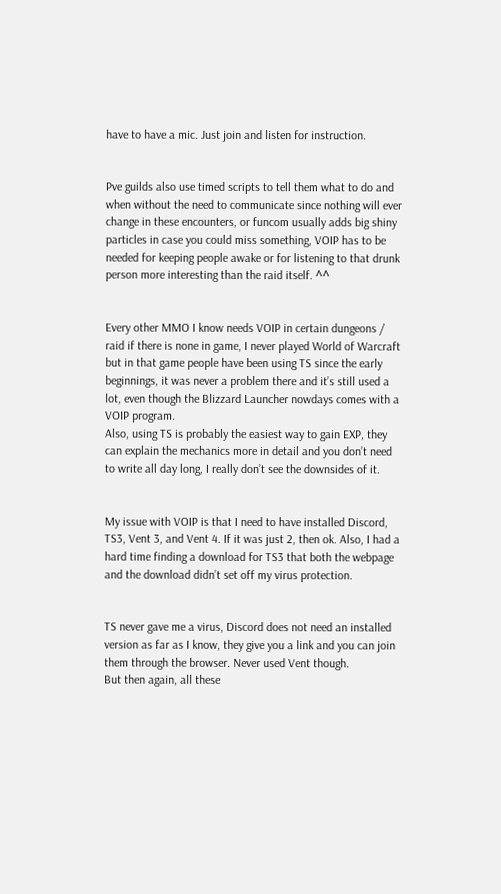have to have a mic. Just join and listen for instruction.


Pve guilds also use timed scripts to tell them what to do and when without the need to communicate since nothing will ever change in these encounters, or funcom usually adds big shiny particles in case you could miss something, VOIP has to be needed for keeping people awake or for listening to that drunk person more interesting than the raid itself. ^^


Every other MMO I know needs VOIP in certain dungeons / raid if there is none in game, I never played World of Warcraft but in that game people have been using TS since the early beginnings, it was never a problem there and it’s still used a lot, even though the Blizzard Launcher nowdays comes with a VOIP program.
Also, using TS is probably the easiest way to gain EXP, they can explain the mechanics more in detail and you don’t need to write all day long, I really don’t see the downsides of it.


My issue with VOIP is that I need to have installed Discord, TS3, Vent 3, and Vent 4. If it was just 2, then ok. Also, I had a hard time finding a download for TS3 that both the webpage and the download didn’t set off my virus protection.


TS never gave me a virus, Discord does not need an installed version as far as I know, they give you a link and you can join them through the browser. Never used Vent though.
But then again, all these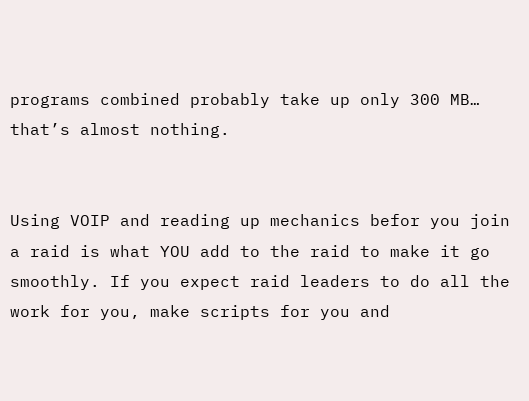programs combined probably take up only 300 MB… that’s almost nothing.


Using VOIP and reading up mechanics befor you join a raid is what YOU add to the raid to make it go smoothly. If you expect raid leaders to do all the work for you, make scripts for you and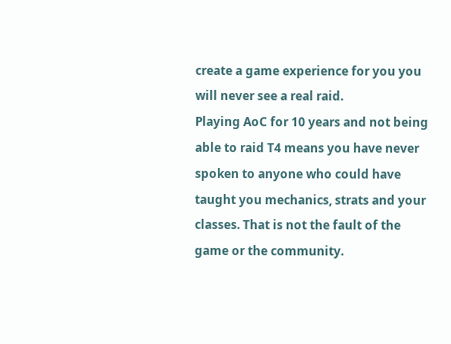create a game experience for you you will never see a real raid.
Playing AoC for 10 years and not being able to raid T4 means you have never spoken to anyone who could have taught you mechanics, strats and your classes. That is not the fault of the game or the community.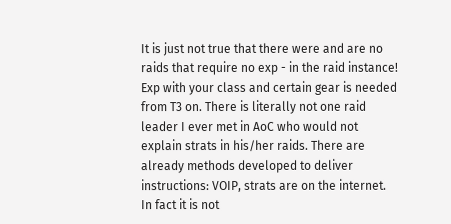It is just not true that there were and are no raids that require no exp - in the raid instance! Exp with your class and certain gear is needed from T3 on. There is literally not one raid leader I ever met in AoC who would not explain strats in his/her raids. There are already methods developed to deliver instructions: VOIP, strats are on the internet. In fact it is not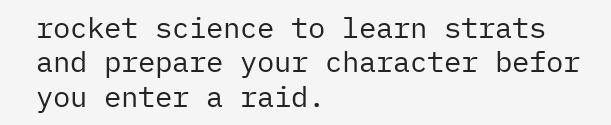rocket science to learn strats and prepare your character befor you enter a raid.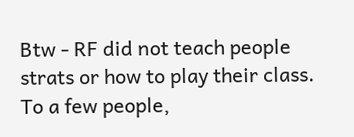Btw - RF did not teach people strats or how to play their class. To a few people,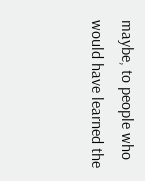maybe, to people who would have learned the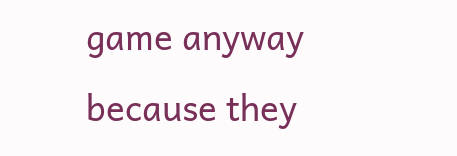game anyway because they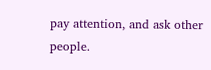pay attention, and ask other people.